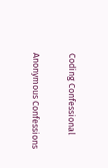Coding Confessional

Anonymous Confessions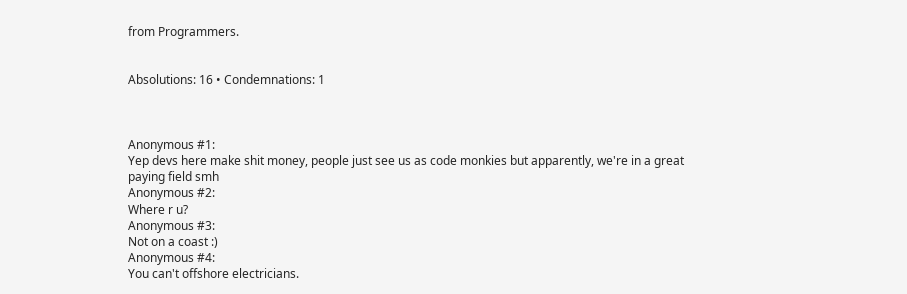from Programmers.


Absolutions: 16 • Condemnations: 1



Anonymous #1:
Yep devs here make shit money, people just see us as code monkies but apparently, we're in a great paying field smh
Anonymous #2:
Where r u?
Anonymous #3:
Not on a coast :)
Anonymous #4:
You can't offshore electricians.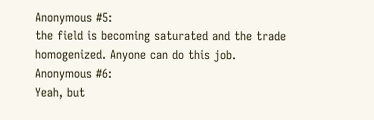Anonymous #5:
the field is becoming saturated and the trade homogenized. Anyone can do this job.
Anonymous #6:
Yeah, but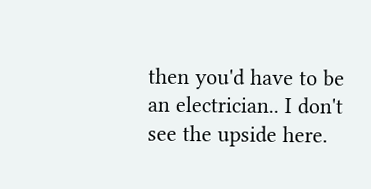then you'd have to be an electrician.. I don't see the upside here.